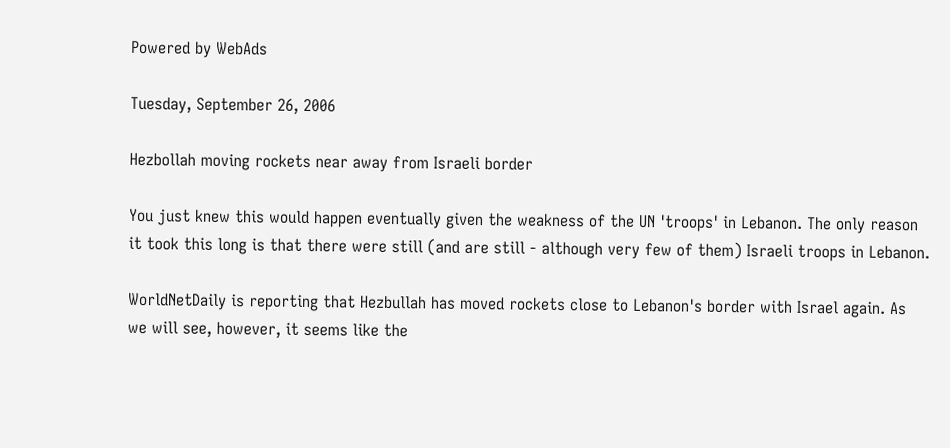Powered by WebAds

Tuesday, September 26, 2006

Hezbollah moving rockets near away from Israeli border

You just knew this would happen eventually given the weakness of the UN 'troops' in Lebanon. The only reason it took this long is that there were still (and are still - although very few of them) Israeli troops in Lebanon.

WorldNetDaily is reporting that Hezbullah has moved rockets close to Lebanon's border with Israel again. As we will see, however, it seems like the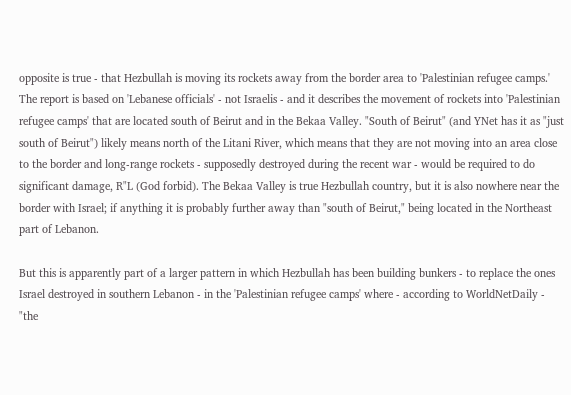opposite is true - that Hezbullah is moving its rockets away from the border area to 'Palestinian refugee camps.' The report is based on 'Lebanese officials' - not Israelis - and it describes the movement of rockets into 'Palestinian refugee camps' that are located south of Beirut and in the Bekaa Valley. "South of Beirut" (and YNet has it as "just south of Beirut") likely means north of the Litani River, which means that they are not moving into an area close to the border and long-range rockets - supposedly destroyed during the recent war - would be required to do significant damage, R"L (God forbid). The Bekaa Valley is true Hezbullah country, but it is also nowhere near the border with Israel; if anything it is probably further away than "south of Beirut," being located in the Northeast part of Lebanon.

But this is apparently part of a larger pattern in which Hezbullah has been building bunkers - to replace the ones Israel destroyed in southern Lebanon - in the 'Palestinian refugee camps' where - according to WorldNetDaily - "the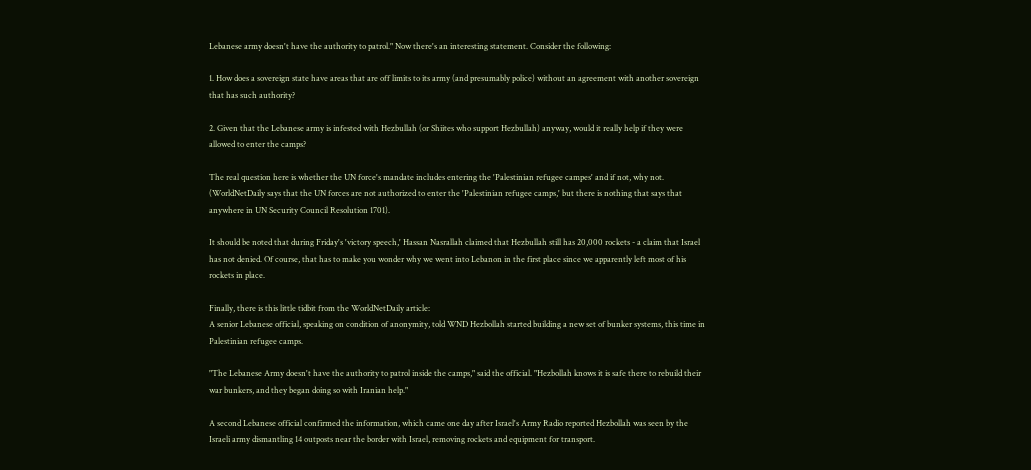Lebanese army doesn't have the authority to patrol." Now there's an interesting statement. Consider the following:

1. How does a sovereign state have areas that are off limits to its army (and presumably police) without an agreement with another sovereign that has such authority?

2. Given that the Lebanese army is infested with Hezbullah (or Shiites who support Hezbullah) anyway, would it really help if they were allowed to enter the camps?

The real question here is whether the UN force's mandate includes entering the 'Palestinian refugee campes' and if not, why not. (WorldNetDaily says that the UN forces are not authorized to enter the 'Palestinian refugee camps,' but there is nothing that says that anywhere in UN Security Council Resolution 1701).

It should be noted that during Friday's 'victory speech,' Hassan Nasrallah claimed that Hezbullah still has 20,000 rockets - a claim that Israel has not denied. Of course, that has to make you wonder why we went into Lebanon in the first place since we apparently left most of his rockets in place.

Finally, there is this little tidbit from the WorldNetDaily article:
A senior Lebanese official, speaking on condition of anonymity, told WND Hezbollah started building a new set of bunker systems, this time in Palestinian refugee camps.

"The Lebanese Army doesn't have the authority to patrol inside the camps," said the official. "Hezbollah knows it is safe there to rebuild their war bunkers, and they began doing so with Iranian help."

A second Lebanese official confirmed the information, which came one day after Israel's Army Radio reported Hezbollah was seen by the Israeli army dismantling 14 outposts near the border with Israel, removing rockets and equipment for transport.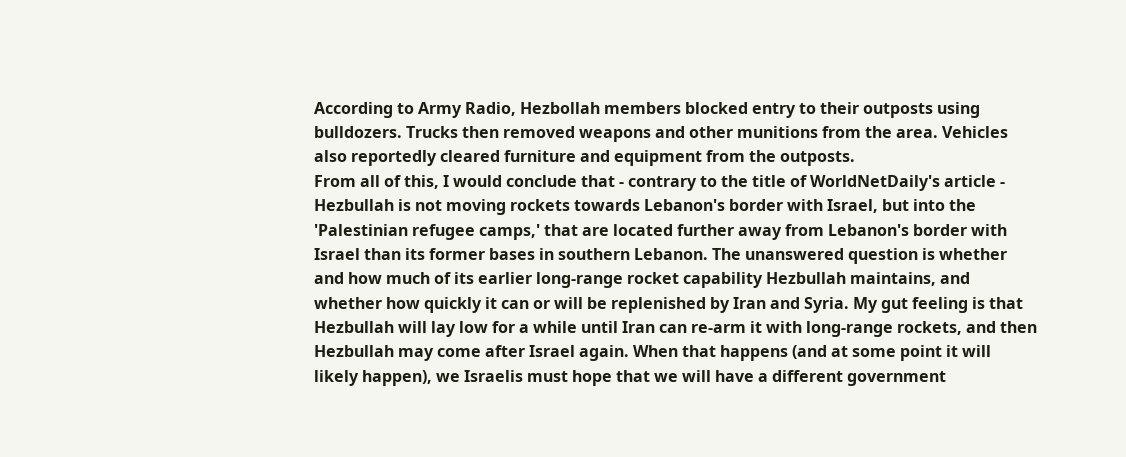According to Army Radio, Hezbollah members blocked entry to their outposts using bulldozers. Trucks then removed weapons and other munitions from the area. Vehicles also reportedly cleared furniture and equipment from the outposts.
From all of this, I would conclude that - contrary to the title of WorldNetDaily's article - Hezbullah is not moving rockets towards Lebanon's border with Israel, but into the 'Palestinian refugee camps,' that are located further away from Lebanon's border with Israel than its former bases in southern Lebanon. The unanswered question is whether and how much of its earlier long-range rocket capability Hezbullah maintains, and whether how quickly it can or will be replenished by Iran and Syria. My gut feeling is that Hezbullah will lay low for a while until Iran can re-arm it with long-range rockets, and then Hezbullah may come after Israel again. When that happens (and at some point it will likely happen), we Israelis must hope that we will have a different government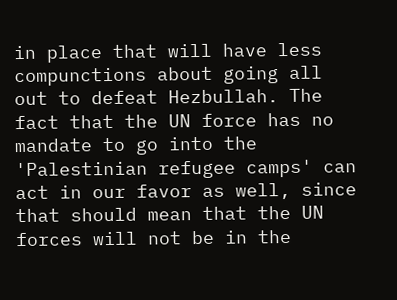in place that will have less compunctions about going all out to defeat Hezbullah. The fact that the UN force has no mandate to go into the 'Palestinian refugee camps' can act in our favor as well, since that should mean that the UN forces will not be in the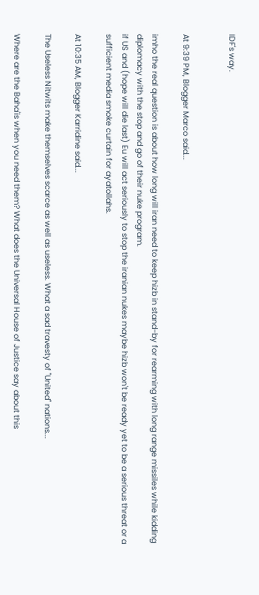IDF's way.


At 9:39 PM, Blogger Marco said...

imho the real question is about how long will iran need to keep hizb in stand-by for rearming with long range missiles while kidding diplomacy with the stop and go of their nuke program.
if US and (hope will die last) Eu will act seriously to stop the iranian nukes maybe hizb won't be ready yet to be a serious threat or a sufficient media smoke curtain for ayatollahs.

At 10:35 AM, Blogger Karridine said...

The Useless Nitwits make themselves scarce as well as useless. What a sad travesty of "United" nations...

Where are the Baha'is when you need them? What does the Universal House of Justice say about this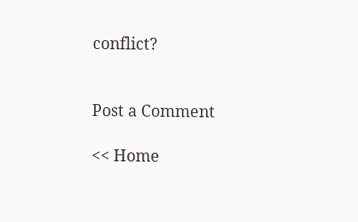conflict?


Post a Comment

<< Home